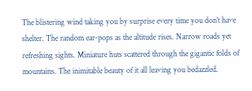The blistering wind taking you by surprise every time you don’t have shelter. The random ear-pops as the altitude rises. Narrow roads yet refreshing sights. Miniature huts scattered through the gigantic folds of mountains. The inimitable beauty of it all leaving you bedazzled.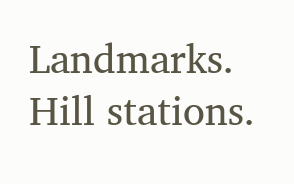Landmarks. Hill stations.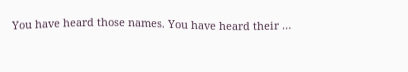You have heard those names. You have heard their …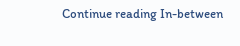Continue reading In-between